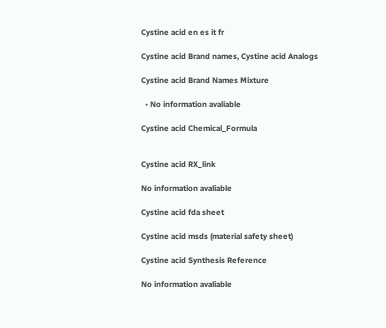Cystine acid en es it fr

Cystine acid Brand names, Cystine acid Analogs

Cystine acid Brand Names Mixture

  • No information avaliable

Cystine acid Chemical_Formula


Cystine acid RX_link

No information avaliable

Cystine acid fda sheet

Cystine acid msds (material safety sheet)

Cystine acid Synthesis Reference

No information avaliable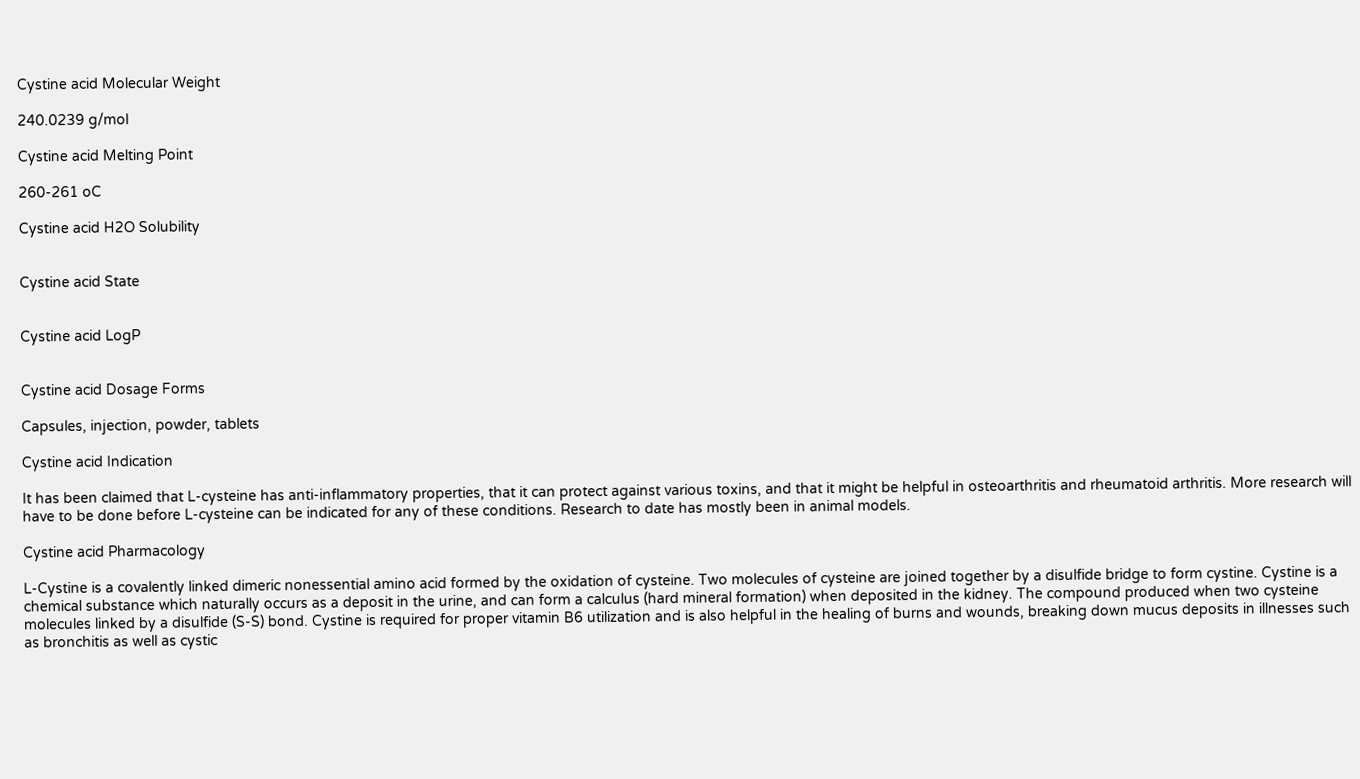Cystine acid Molecular Weight

240.0239 g/mol

Cystine acid Melting Point

260-261 oC

Cystine acid H2O Solubility


Cystine acid State


Cystine acid LogP


Cystine acid Dosage Forms

Capsules, injection, powder, tablets

Cystine acid Indication

It has been claimed that L-cysteine has anti-inflammatory properties, that it can protect against various toxins, and that it might be helpful in osteoarthritis and rheumatoid arthritis. More research will have to be done before L-cysteine can be indicated for any of these conditions. Research to date has mostly been in animal models.

Cystine acid Pharmacology

L-Cystine is a covalently linked dimeric nonessential amino acid formed by the oxidation of cysteine. Two molecules of cysteine are joined together by a disulfide bridge to form cystine. Cystine is a chemical substance which naturally occurs as a deposit in the urine, and can form a calculus (hard mineral formation) when deposited in the kidney. The compound produced when two cysteine molecules linked by a disulfide (S-S) bond. Cystine is required for proper vitamin B6 utilization and is also helpful in the healing of burns and wounds, breaking down mucus deposits in illnesses such as bronchitis as well as cystic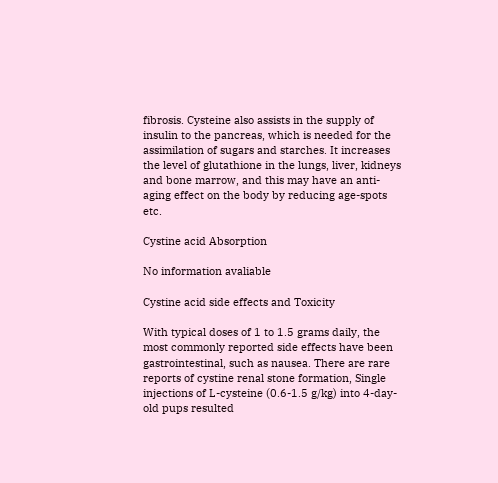fibrosis. Cysteine also assists in the supply of insulin to the pancreas, which is needed for the assimilation of sugars and starches. It increases the level of glutathione in the lungs, liver, kidneys and bone marrow, and this may have an anti-aging effect on the body by reducing age-spots etc.

Cystine acid Absorption

No information avaliable

Cystine acid side effects and Toxicity

With typical doses of 1 to 1.5 grams daily, the most commonly reported side effects have been gastrointestinal, such as nausea. There are rare reports of cystine renal stone formation, Single injections of L-cysteine (0.6-1.5 g/kg) into 4-day-old pups resulted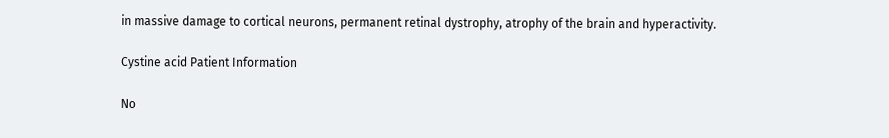in massive damage to cortical neurons, permanent retinal dystrophy, atrophy of the brain and hyperactivity.

Cystine acid Patient Information

No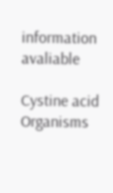information avaliable

Cystine acid Organisms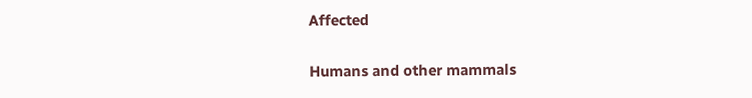Affected

Humans and other mammals